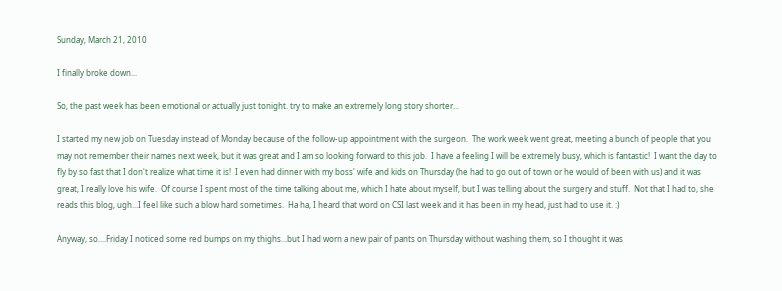Sunday, March 21, 2010

I finally broke down...

So, the past week has been emotional or actually just tonight. try to make an extremely long story shorter...

I started my new job on Tuesday instead of Monday because of the follow-up appointment with the surgeon.  The work week went great, meeting a bunch of people that you may not remember their names next week, but it was great and I am so looking forward to this job.  I have a feeling I will be extremely busy, which is fantastic!  I want the day to fly by so fast that I don't realize what time it is!  I even had dinner with my boss' wife and kids on Thursday (he had to go out of town or he would of been with us) and it was great, I really love his wife.  Of course I spent most of the time talking about me, which I hate about myself, but I was telling about the surgery and stuff.  Not that I had to, she reads this blog, ugh...I feel like such a blow hard sometimes.  Ha ha, I heard that word on CSI last week and it has been in my head, just had to use it. :)

Anyway, so....Friday I noticed some red bumps on my thighs...but I had worn a new pair of pants on Thursday without washing them, so I thought it was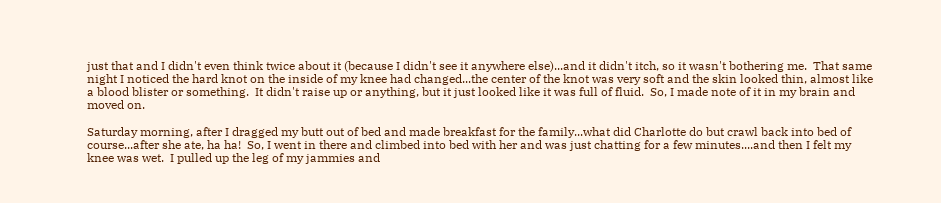just that and I didn't even think twice about it (because I didn't see it anywhere else)...and it didn't itch, so it wasn't bothering me.  That same night I noticed the hard knot on the inside of my knee had changed...the center of the knot was very soft and the skin looked thin, almost like a blood blister or something.  It didn't raise up or anything, but it just looked like it was full of fluid.  So, I made note of it in my brain and moved on.

Saturday morning, after I dragged my butt out of bed and made breakfast for the family...what did Charlotte do but crawl back into bed of course...after she ate, ha ha!  So, I went in there and climbed into bed with her and was just chatting for a few minutes....and then I felt my knee was wet.  I pulled up the leg of my jammies and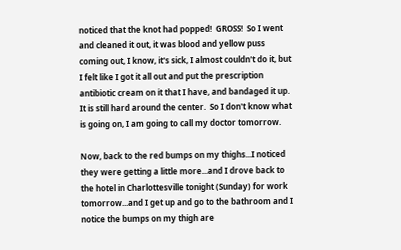noticed that the knot had popped!  GROSS!  So I went and cleaned it out, it was blood and yellow puss coming out, I know, it's sick, I almost couldn't do it, but I felt like I got it all out and put the prescription antibiotic cream on it that I have, and bandaged it up.  It is still hard around the center.  So I don't know what is going on, I am going to call my doctor tomorrow.

Now, back to the red bumps on my thighs...I noticed they were getting a little more...and I drove back to the hotel in Charlottesville tonight (Sunday) for work tomorrow...and I get up and go to the bathroom and I notice the bumps on my thigh are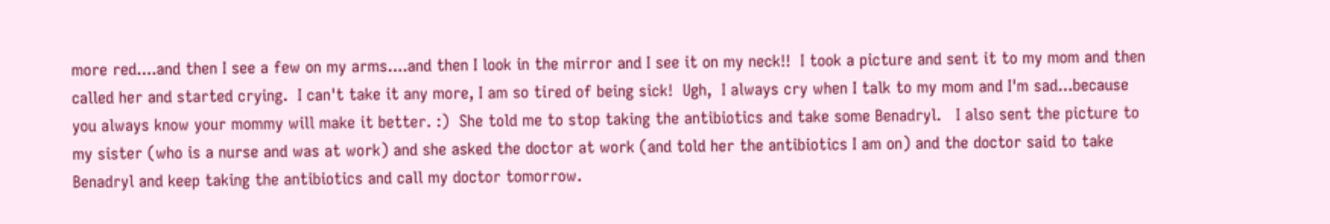more red....and then I see a few on my arms....and then I look in the mirror and I see it on my neck!!  I took a picture and sent it to my mom and then called her and started crying.  I can't take it any more, I am so tired of being sick!  Ugh,  I always cry when I talk to my mom and I'm sad...because you always know your mommy will make it better. :)  She told me to stop taking the antibiotics and take some Benadryl.   I also sent the picture to my sister (who is a nurse and was at work) and she asked the doctor at work (and told her the antibiotics I am on) and the doctor said to take Benadryl and keep taking the antibiotics and call my doctor tomorrow.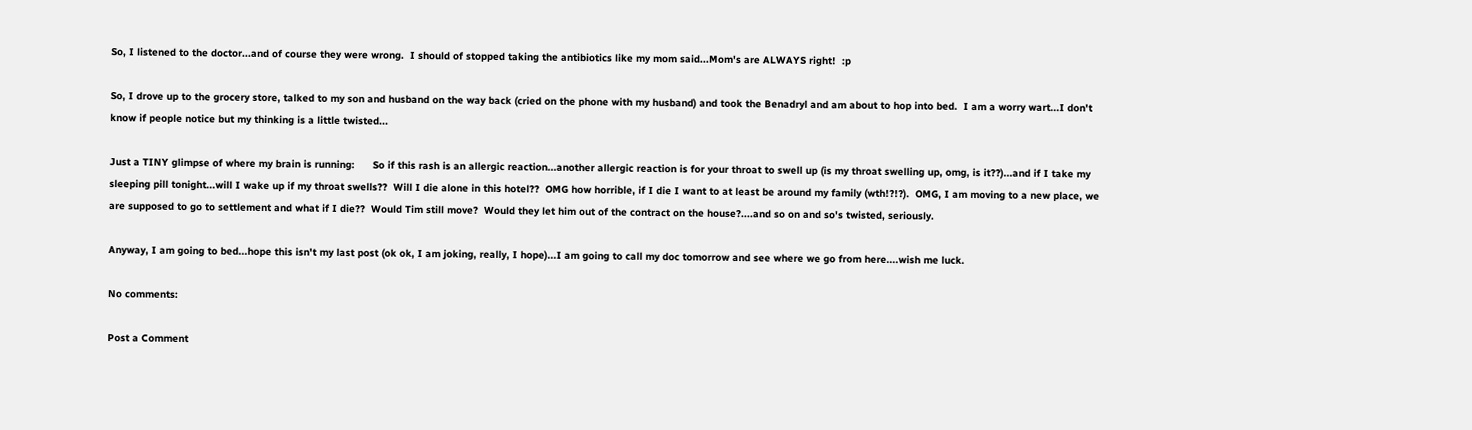So, I listened to the doctor...and of course they were wrong.  I should of stopped taking the antibiotics like my mom said...Mom's are ALWAYS right!  :p

So, I drove up to the grocery store, talked to my son and husband on the way back (cried on the phone with my husband) and took the Benadryl and am about to hop into bed.  I am a worry wart...I don't know if people notice but my thinking is a little twisted...

Just a TINY glimpse of where my brain is running:      So if this rash is an allergic reaction...another allergic reaction is for your throat to swell up (is my throat swelling up, omg, is it??)...and if I take my sleeping pill tonight...will I wake up if my throat swells??  Will I die alone in this hotel??  OMG how horrible, if I die I want to at least be around my family (wth!?!?).  OMG, I am moving to a new place, we are supposed to go to settlement and what if I die??  Would Tim still move?  Would they let him out of the contract on the house?....and so on and so's twisted, seriously.

Anyway, I am going to bed...hope this isn't my last post (ok ok, I am joking, really, I hope)...I am going to call my doc tomorrow and see where we go from here....wish me luck.

No comments:

Post a Comment